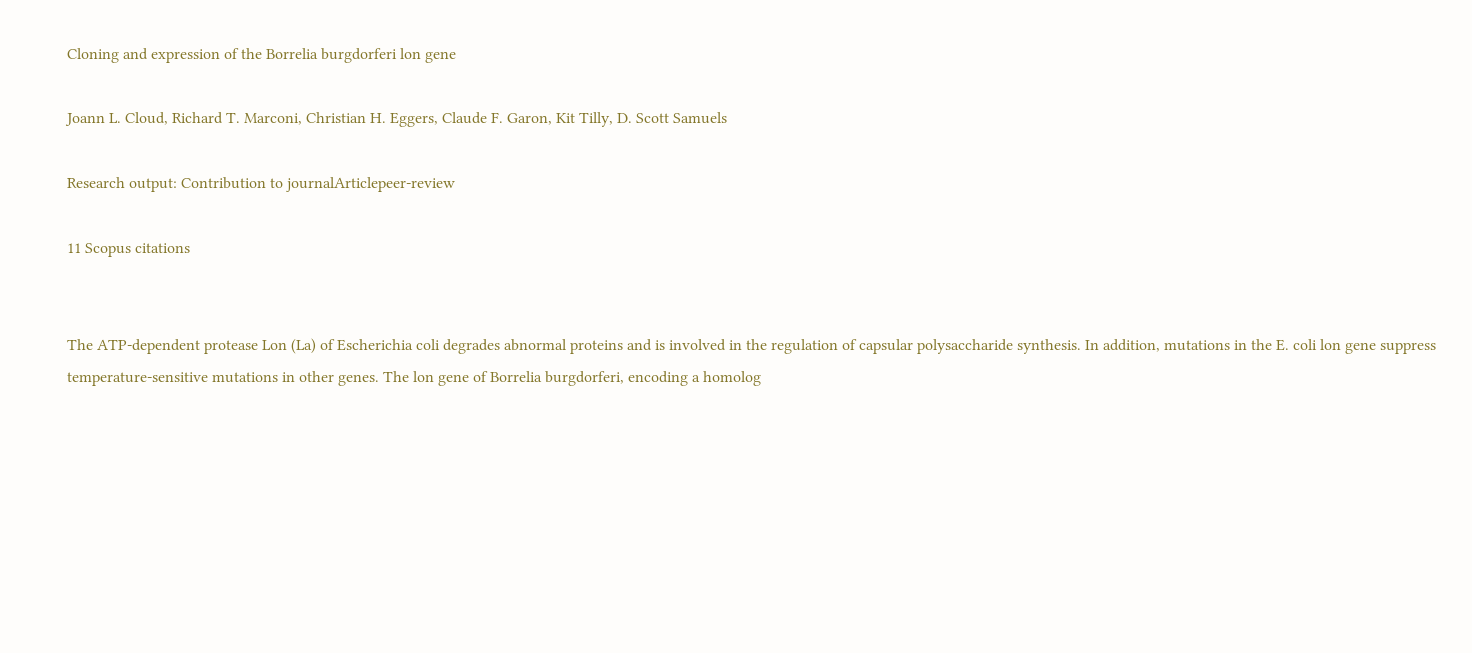Cloning and expression of the Borrelia burgdorferi lon gene

Joann L. Cloud, Richard T. Marconi, Christian H. Eggers, Claude F. Garon, Kit Tilly, D. Scott Samuels

Research output: Contribution to journalArticlepeer-review

11 Scopus citations


The ATP-dependent protease Lon (La) of Escherichia coli degrades abnormal proteins and is involved in the regulation of capsular polysaccharide synthesis. In addition, mutations in the E. coli lon gene suppress temperature-sensitive mutations in other genes. The lon gene of Borrelia burgdorferi, encoding a homolog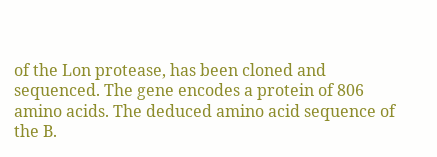of the Lon protease, has been cloned and sequenced. The gene encodes a protein of 806 amino acids. The deduced amino acid sequence of the B.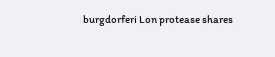burgdorferi Lon protease shares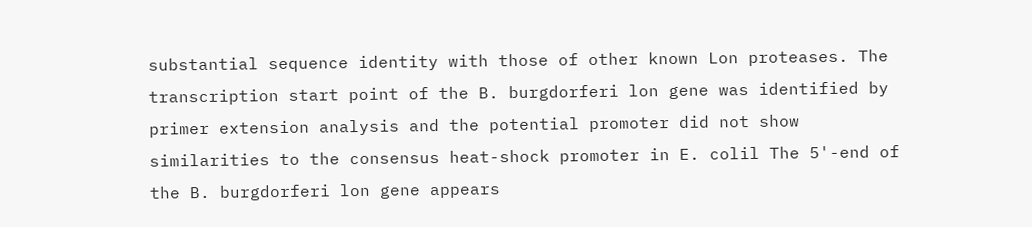substantial sequence identity with those of other known Lon proteases. The transcription start point of the B. burgdorferi lon gene was identified by primer extension analysis and the potential promoter did not show similarities to the consensus heat-shock promoter in E. colil The 5'-end of the B. burgdorferi lon gene appears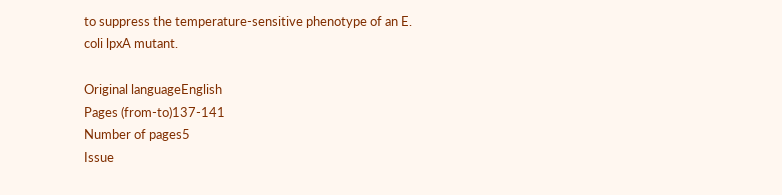to suppress the temperature-sensitive phenotype of an E. coli lpxA mutant.

Original languageEnglish
Pages (from-to)137-141
Number of pages5
Issue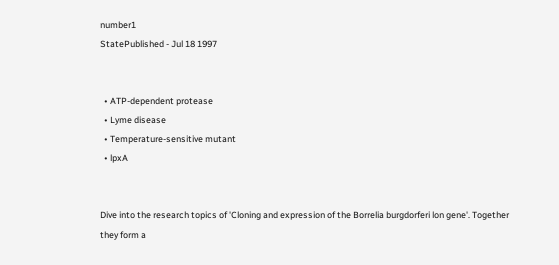number1
StatePublished - Jul 18 1997


  • ATP-dependent protease
  • Lyme disease
  • Temperature-sensitive mutant
  • lpxA


Dive into the research topics of 'Cloning and expression of the Borrelia burgdorferi lon gene'. Together they form a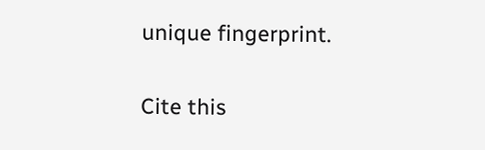unique fingerprint.

Cite this